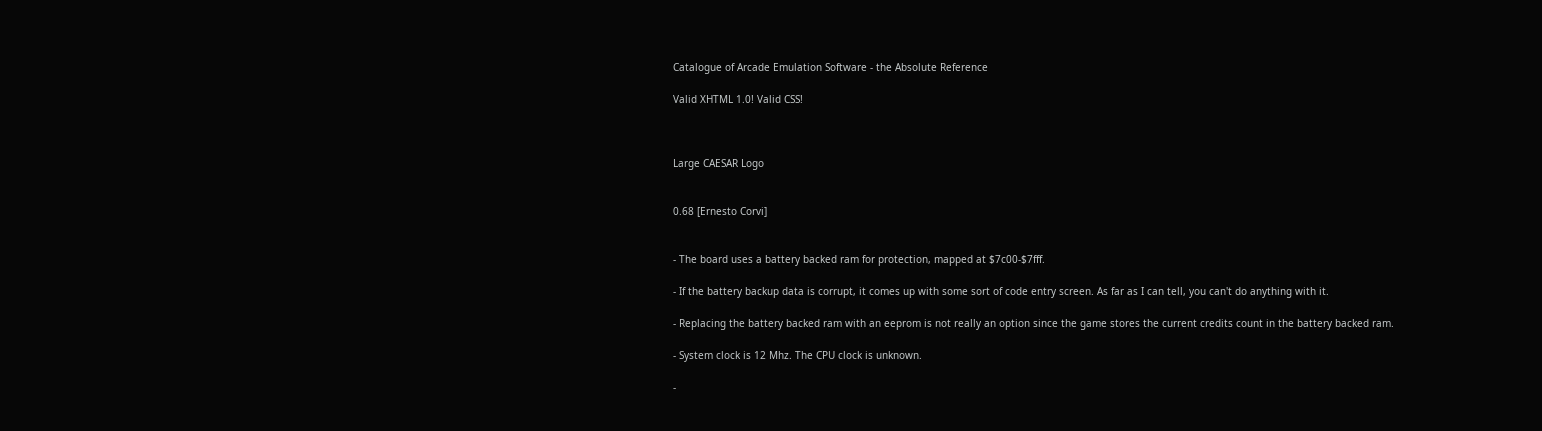Catalogue of Arcade Emulation Software - the Absolute Reference

Valid XHTML 1.0! Valid CSS!



Large CAESAR Logo


0.68 [Ernesto Corvi]


- The board uses a battery backed ram for protection, mapped at $7c00-$7fff.

- If the battery backup data is corrupt, it comes up with some sort of code entry screen. As far as I can tell, you can't do anything with it.

- Replacing the battery backed ram with an eeprom is not really an option since the game stores the current credits count in the battery backed ram.

- System clock is 12 Mhz. The CPU clock is unknown.

-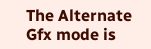The Alternate Gfx mode is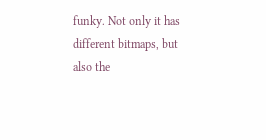funky. Not only it has different bitmaps, but also the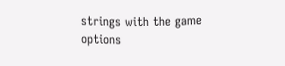strings with the game options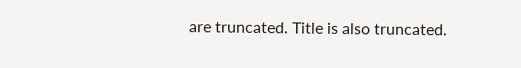are truncated. Title is also truncated.